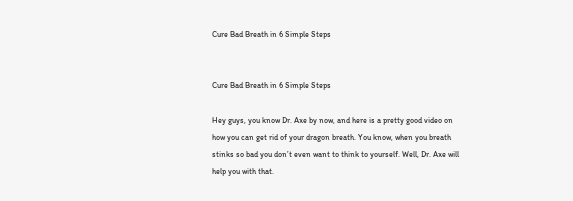Cure Bad Breath in 6 Simple Steps


Cure Bad Breath in 6 Simple Steps

Hey guys, you know Dr. Axe by now, and here is a pretty good video on how you can get rid of your dragon breath. You know, when you breath stinks so bad you don’t even want to think to yourself. Well, Dr. Axe will help you with that.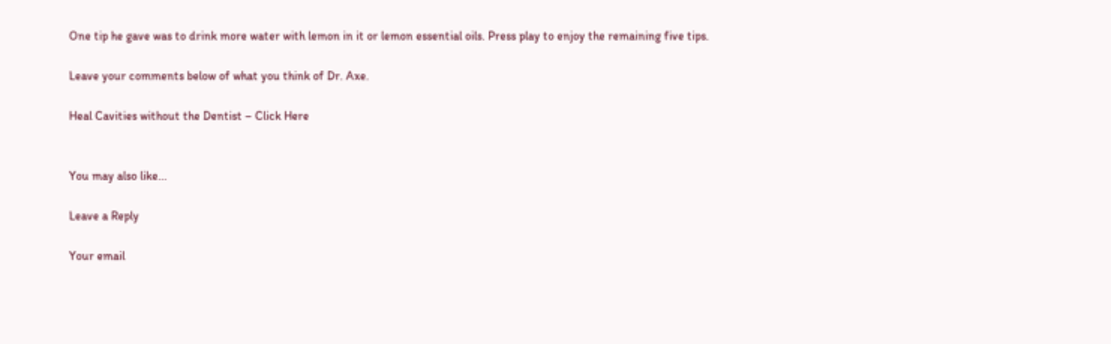One tip he gave was to drink more water with lemon in it or lemon essential oils. Press play to enjoy the remaining five tips.

Leave your comments below of what you think of Dr. Axe.

Heal Cavities without the Dentist – Click Here


You may also like...

Leave a Reply

Your email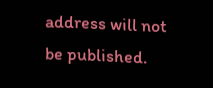address will not be published.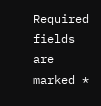Required fields are marked *